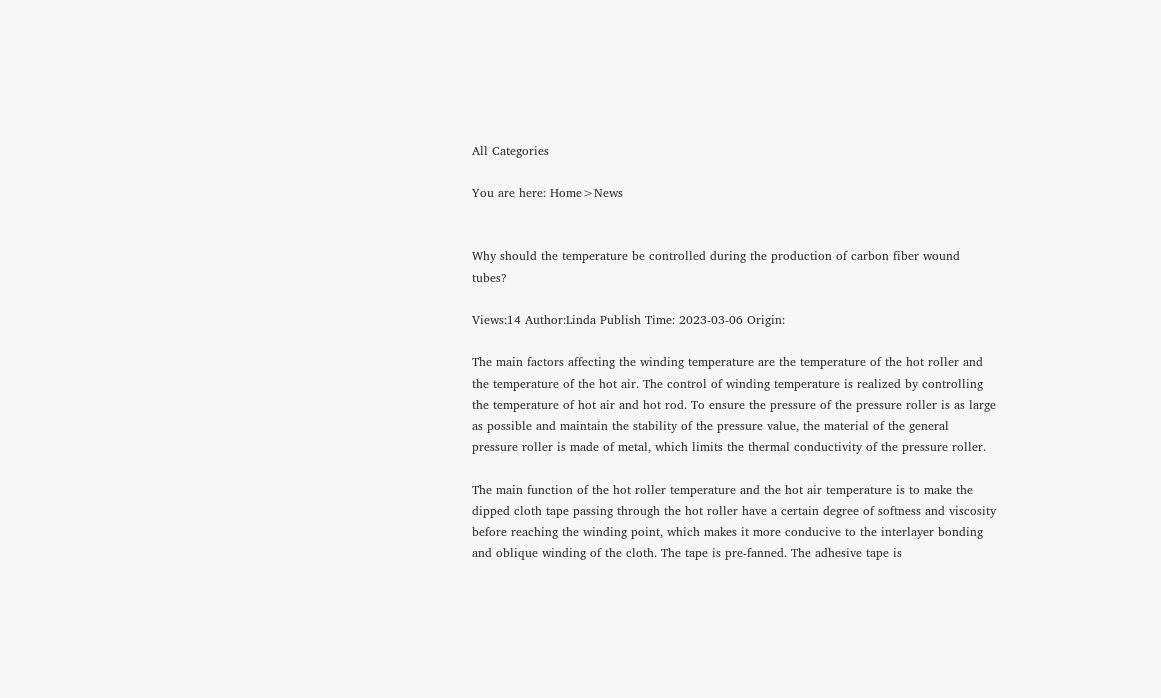All Categories

You are here: Home>News


Why should the temperature be controlled during the production of carbon fiber wound tubes?

Views:14 Author:Linda Publish Time: 2023-03-06 Origin:

The main factors affecting the winding temperature are the temperature of the hot roller and the temperature of the hot air. The control of winding temperature is realized by controlling the temperature of hot air and hot rod. To ensure the pressure of the pressure roller is as large as possible and maintain the stability of the pressure value, the material of the general pressure roller is made of metal, which limits the thermal conductivity of the pressure roller.

The main function of the hot roller temperature and the hot air temperature is to make the dipped cloth tape passing through the hot roller have a certain degree of softness and viscosity before reaching the winding point, which makes it more conducive to the interlayer bonding and oblique winding of the cloth. The tape is pre-fanned. The adhesive tape is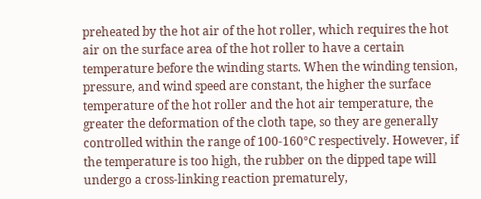preheated by the hot air of the hot roller, which requires the hot air on the surface area of the hot roller to have a certain temperature before the winding starts. When the winding tension, pressure, and wind speed are constant, the higher the surface temperature of the hot roller and the hot air temperature, the greater the deformation of the cloth tape, so they are generally controlled within the range of 100-160°C respectively. However, if the temperature is too high, the rubber on the dipped tape will undergo a cross-linking reaction prematurely,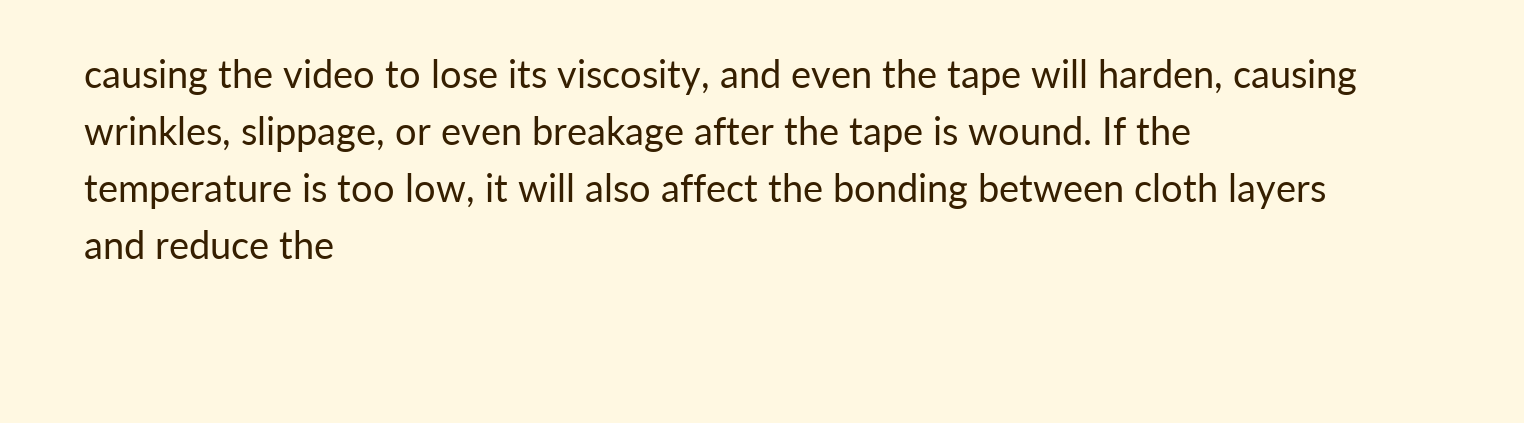causing the video to lose its viscosity, and even the tape will harden, causing wrinkles, slippage, or even breakage after the tape is wound. If the temperature is too low, it will also affect the bonding between cloth layers and reduce the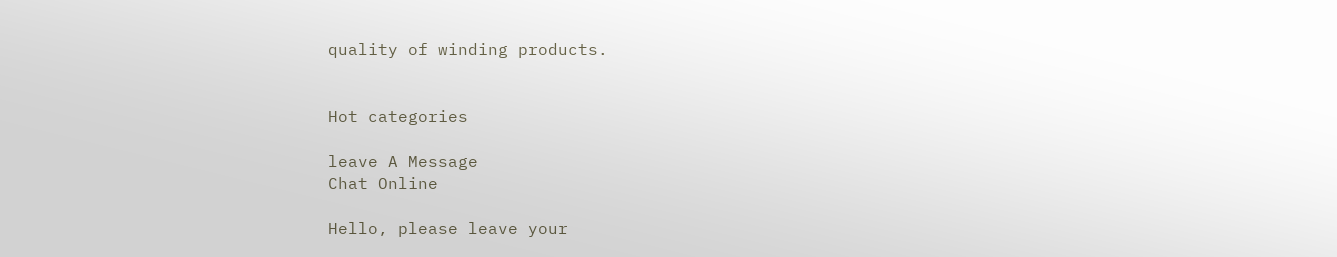quality of winding products.


Hot categories

leave A Message
Chat Online

Hello, please leave your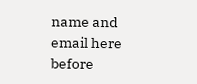name and email here before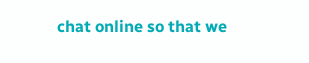chat online so that we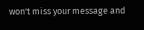won't miss your message and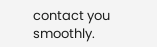contact you smoothly.